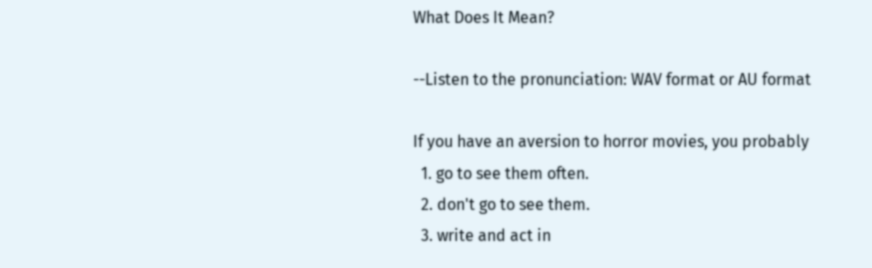What Does It Mean?

--Listen to the pronunciation: WAV format or AU format

If you have an aversion to horror movies, you probably
  1. go to see them often.
  2. don't go to see them.
  3. write and act in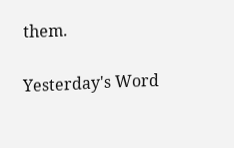them.

Yesterday's Word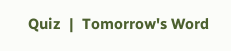Quiz  |  Tomorrow's Word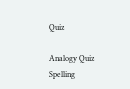Quiz

Analogy Quiz
Spelling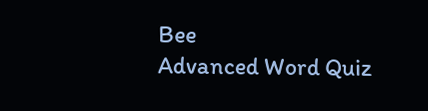Bee
Advanced Word Quiz